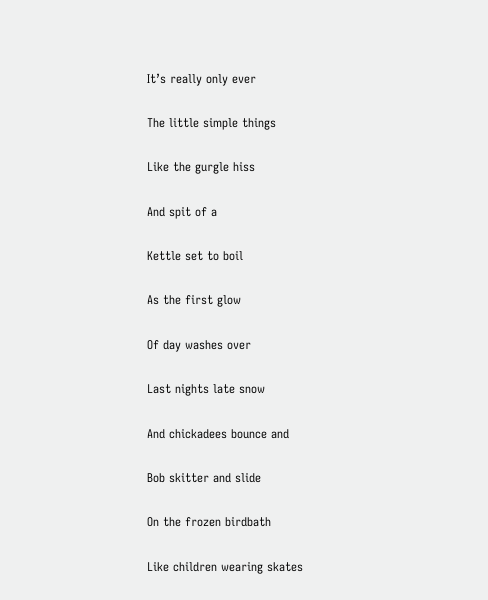It’s really only ever

The little simple things

Like the gurgle hiss

And spit of a

Kettle set to boil

As the first glow

Of day washes over

Last nights late snow

And chickadees bounce and

Bob skitter and slide

On the frozen birdbath

Like children wearing skates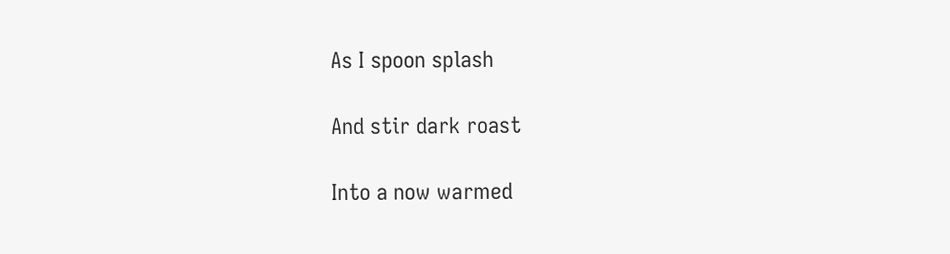As I spoon splash

And stir dark roast

Into a now warmed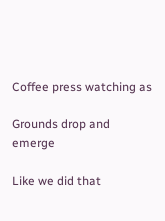Coffee press watching as

Grounds drop and emerge

Like we did that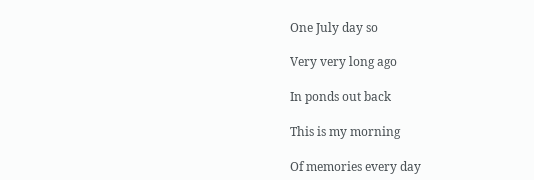One July day so

Very very long ago

In ponds out back

This is my morning

Of memories every day